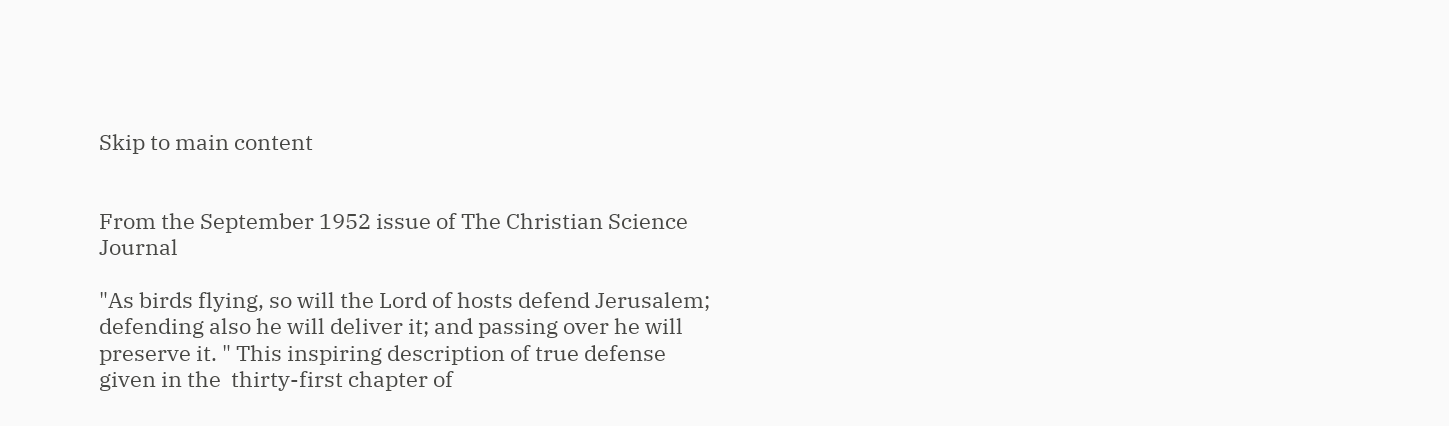Skip to main content


From the September 1952 issue of The Christian Science Journal

"As birds flying, so will the Lord of hosts defend Jerusalem; defending also he will deliver it; and passing over he will preserve it. " This inspiring description of true defense given in the  thirty-first chapter of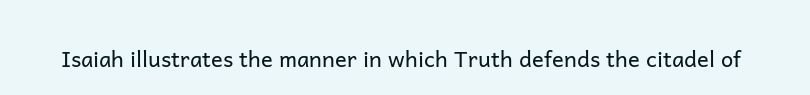Isaiah illustrates the manner in which Truth defends the citadel of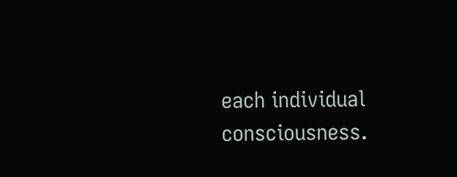each individual consciousness.